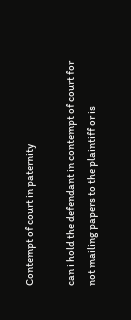Contempt of court in paternity

can i hold the defendant in contempt of court for not mailing papers to the plaintiff or is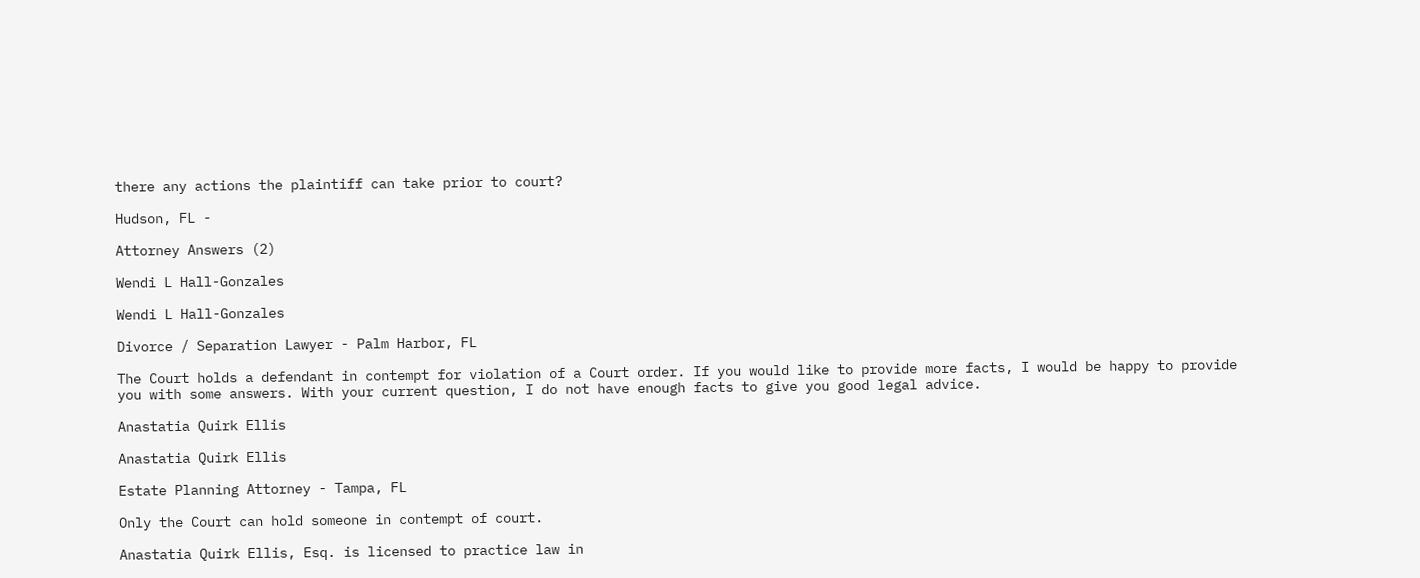there any actions the plaintiff can take prior to court?

Hudson, FL -

Attorney Answers (2)

Wendi L Hall-Gonzales

Wendi L Hall-Gonzales

Divorce / Separation Lawyer - Palm Harbor, FL

The Court holds a defendant in contempt for violation of a Court order. If you would like to provide more facts, I would be happy to provide you with some answers. With your current question, I do not have enough facts to give you good legal advice.

Anastatia Quirk Ellis

Anastatia Quirk Ellis

Estate Planning Attorney - Tampa, FL

Only the Court can hold someone in contempt of court.

Anastatia Quirk Ellis, Esq. is licensed to practice law in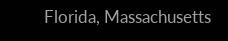Florida, Massachusetts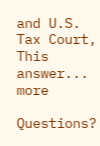and U.S. Tax Court, This answer... more

Questions?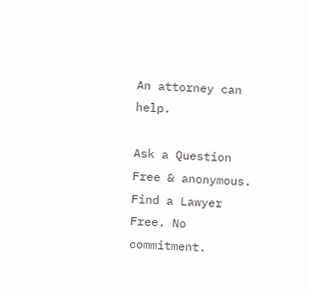An attorney can help.

Ask a Question
Free & anonymous.
Find a Lawyer
Free. No commitment.